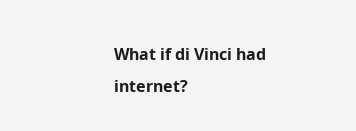What if di Vinci had internet?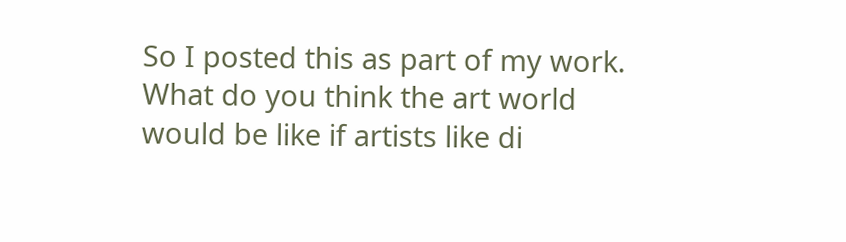So I posted this as part of my work. What do you think the art world would be like if artists like di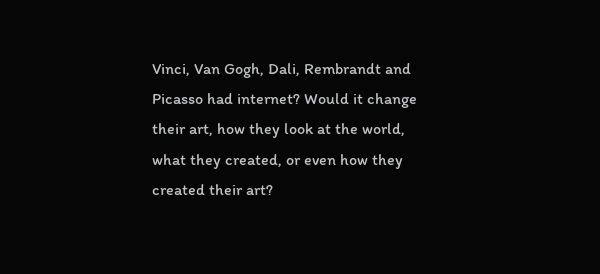Vinci, Van Gogh, Dali, Rembrandt and Picasso had internet? Would it change their art, how they look at the world, what they created, or even how they created their art?